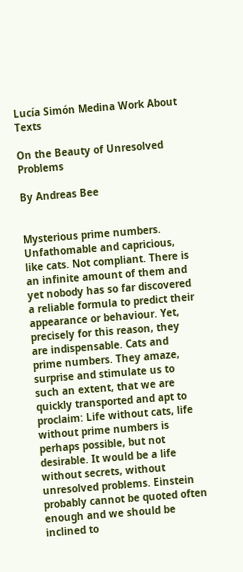Lucía Simón Medina Work About Texts

On the Beauty of Unresolved Problems

By Andreas Bee


Mysterious prime numbers. Unfathomable and capricious, like cats. Not compliant. There is an infinite amount of them and yet nobody has so far discovered a reliable formula to predict their appearance or behaviour. Yet, precisely for this reason, they are indispensable. Cats and prime numbers. They amaze, surprise and stimulate us to such an extent, that we are quickly transported and apt to proclaim: Life without cats, life without prime numbers is perhaps possible, but not desirable. It would be a life without secrets, without unresolved problems. Einstein probably cannot be quoted often enough and we should be inclined to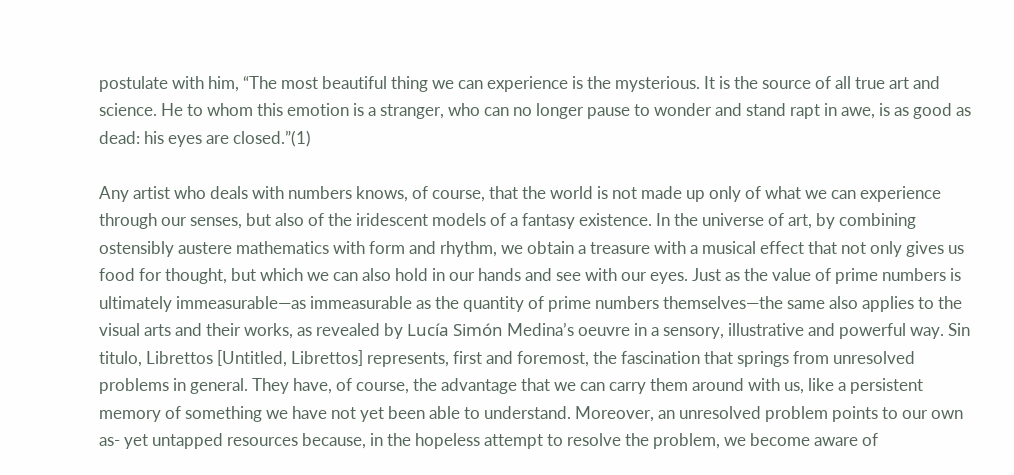postulate with him, “The most beautiful thing we can experience is the mysterious. It is the source of all true art and science. He to whom this emotion is a stranger, who can no longer pause to wonder and stand rapt in awe, is as good as dead: his eyes are closed.”(1)

Any artist who deals with numbers knows, of course, that the world is not made up only of what we can experience through our senses, but also of the iridescent models of a fantasy existence. In the universe of art, by combining ostensibly austere mathematics with form and rhythm, we obtain a treasure with a musical effect that not only gives us food for thought, but which we can also hold in our hands and see with our eyes. Just as the value of prime numbers is ultimately immeasurable—as immeasurable as the quantity of prime numbers themselves—the same also applies to the visual arts and their works, as revealed by Lucía Simón Medina’s oeuvre in a sensory, illustrative and powerful way. Sin titulo, Librettos [Untitled, Librettos] represents, first and foremost, the fascination that springs from unresolved problems in general. They have, of course, the advantage that we can carry them around with us, like a persistent memory of something we have not yet been able to understand. Moreover, an unresolved problem points to our own as- yet untapped resources because, in the hopeless attempt to resolve the problem, we become aware of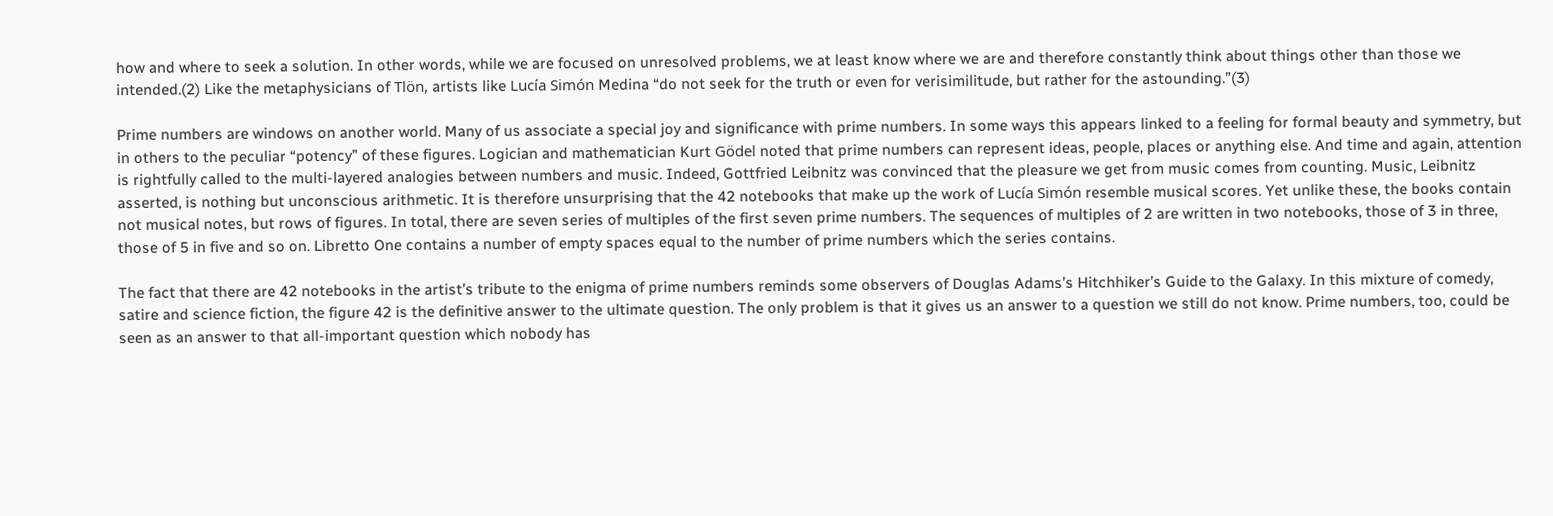how and where to seek a solution. In other words, while we are focused on unresolved problems, we at least know where we are and therefore constantly think about things other than those we intended.(2) Like the metaphysicians of Tlön, artists like Lucía Simón Medina “do not seek for the truth or even for verisimilitude, but rather for the astounding.”(3)

Prime numbers are windows on another world. Many of us associate a special joy and significance with prime numbers. In some ways this appears linked to a feeling for formal beauty and symmetry, but in others to the peculiar “potency” of these figures. Logician and mathematician Kurt Gödel noted that prime numbers can represent ideas, people, places or anything else. And time and again, attention is rightfully called to the multi-layered analogies between numbers and music. Indeed, Gottfried Leibnitz was convinced that the pleasure we get from music comes from counting. Music, Leibnitz asserted, is nothing but unconscious arithmetic. It is therefore unsurprising that the 42 notebooks that make up the work of Lucía Simón resemble musical scores. Yet unlike these, the books contain not musical notes, but rows of figures. In total, there are seven series of multiples of the first seven prime numbers. The sequences of multiples of 2 are written in two notebooks, those of 3 in three, those of 5 in five and so on. Libretto One contains a number of empty spaces equal to the number of prime numbers which the series contains.

The fact that there are 42 notebooks in the artist’s tribute to the enigma of prime numbers reminds some observers of Douglas Adams’s Hitchhiker’s Guide to the Galaxy. In this mixture of comedy, satire and science fiction, the figure 42 is the definitive answer to the ultimate question. The only problem is that it gives us an answer to a question we still do not know. Prime numbers, too, could be seen as an answer to that all-important question which nobody has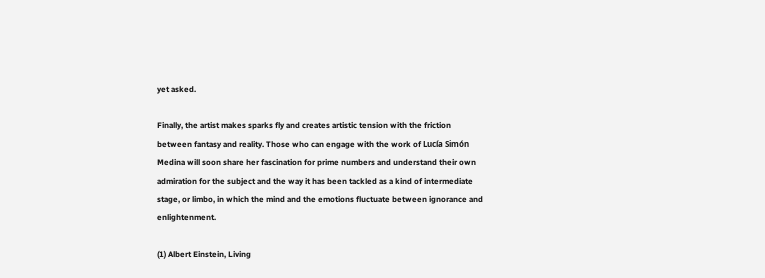yet asked.

Finally, the artist makes sparks fly and creates artistic tension with the friction between fantasy and reality. Those who can engage with the work of Lucía Simón Medina will soon share her fascination for prime numbers and understand their own admiration for the subject and the way it has been tackled as a kind of intermediate stage, or limbo, in which the mind and the emotions fluctuate between ignorance and enlightenment.

(1) Albert Einstein, Living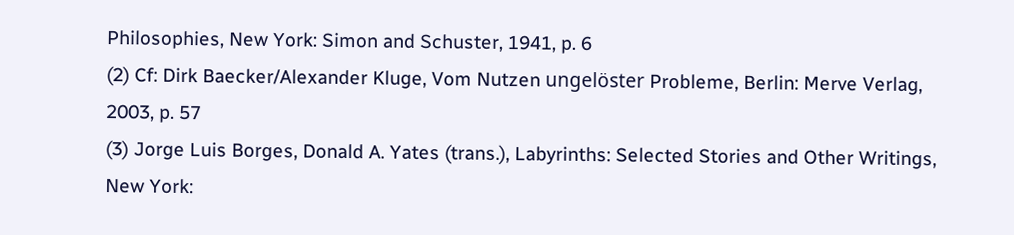Philosophies, New York: Simon and Schuster, 1941, p. 6
(2) Cf: Dirk Baecker/Alexander Kluge, Vom Nutzen ungelöster Probleme, Berlin: Merve Verlag, 2003, p. 57
(3) Jorge Luis Borges, Donald A. Yates (trans.), Labyrinths: Selected Stories and Other Writings, New York: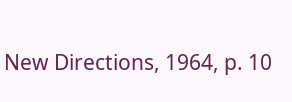New Directions, 1964, p. 10